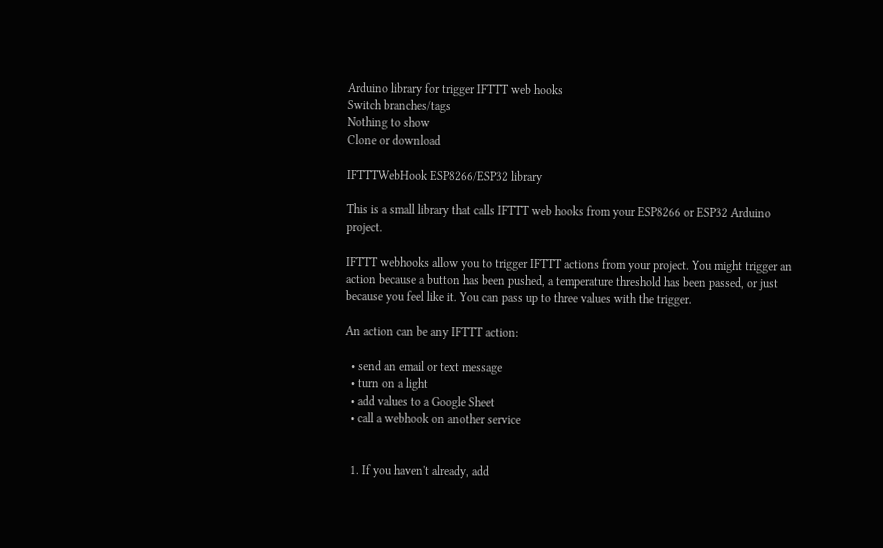Arduino library for trigger IFTTT web hooks
Switch branches/tags
Nothing to show
Clone or download

IFTTTWebHook ESP8266/ESP32 library

This is a small library that calls IFTTT web hooks from your ESP8266 or ESP32 Arduino project.

IFTTT webhooks allow you to trigger IFTTT actions from your project. You might trigger an action because a button has been pushed, a temperature threshold has been passed, or just because you feel like it. You can pass up to three values with the trigger.

An action can be any IFTTT action:

  • send an email or text message
  • turn on a light
  • add values to a Google Sheet
  • call a webhook on another service


  1. If you haven't already, add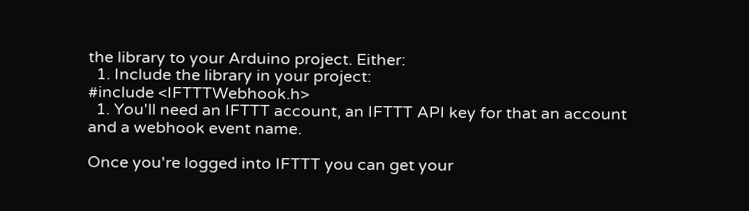the library to your Arduino project. Either:
  1. Include the library in your project:
#include <IFTTTWebhook.h>
  1. You'll need an IFTTT account, an IFTTT API key for that an account and a webhook event name.

Once you're logged into IFTTT you can get your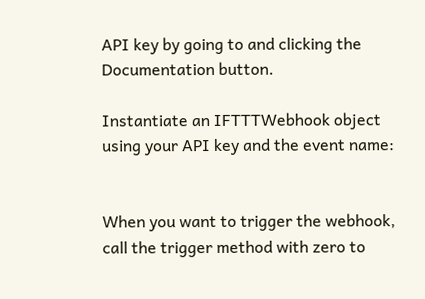API key by going to and clicking the Documentation button.

Instantiate an IFTTTWebhook object using your API key and the event name:


When you want to trigger the webhook, call the trigger method with zero to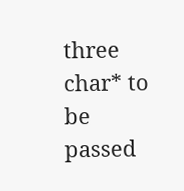three char* to be passed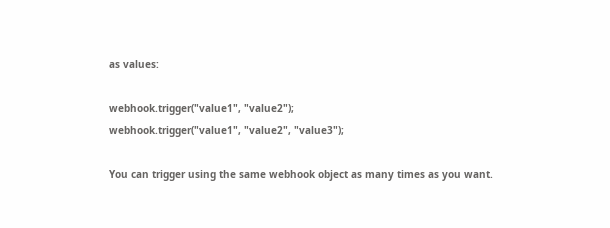as values:

webhook.trigger("value1", "value2");
webhook.trigger("value1", "value2", "value3");

You can trigger using the same webhook object as many times as you want.